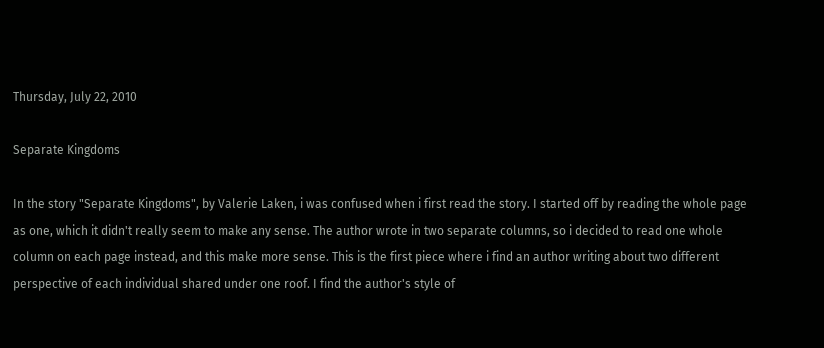Thursday, July 22, 2010

Separate Kingdoms

In the story "Separate Kingdoms", by Valerie Laken, i was confused when i first read the story. I started off by reading the whole page as one, which it didn't really seem to make any sense. The author wrote in two separate columns, so i decided to read one whole column on each page instead, and this make more sense. This is the first piece where i find an author writing about two different perspective of each individual shared under one roof. I find the author's style of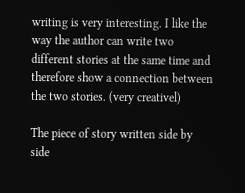writing is very interesting. I like the way the author can write two different stories at the same time and therefore show a connection between the two stories. (very creativel)

The piece of story written side by side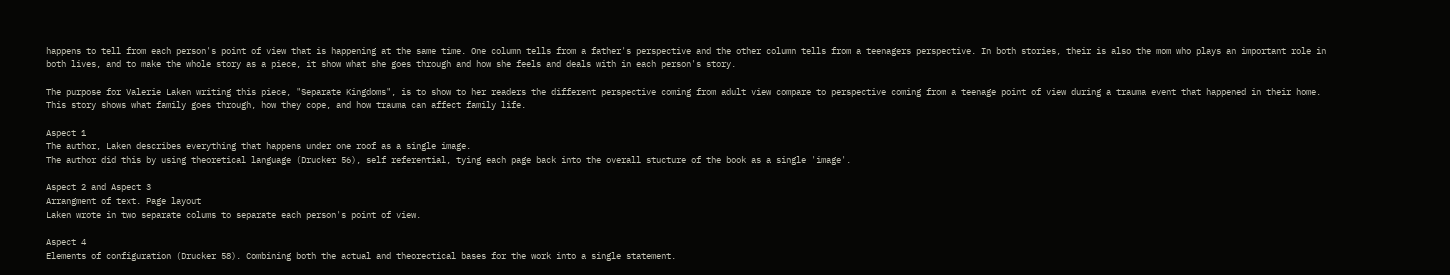happens to tell from each person's point of view that is happening at the same time. One column tells from a father's perspective and the other column tells from a teenagers perspective. In both stories, their is also the mom who plays an important role in both lives, and to make the whole story as a piece, it show what she goes through and how she feels and deals with in each person's story.

The purpose for Valerie Laken writing this piece, "Separate Kingdoms", is to show to her readers the different perspective coming from adult view compare to perspective coming from a teenage point of view during a trauma event that happened in their home. This story shows what family goes through, how they cope, and how trauma can affect family life.

Aspect 1
The author, Laken describes everything that happens under one roof as a single image.
The author did this by using theoretical language (Drucker 56), self referential, tying each page back into the overall stucture of the book as a single 'image'.

Aspect 2 and Aspect 3
Arrangment of text. Page layout
Laken wrote in two separate colums to separate each person's point of view.

Aspect 4
Elements of configuration (Drucker 58). Combining both the actual and theorectical bases for the work into a single statement.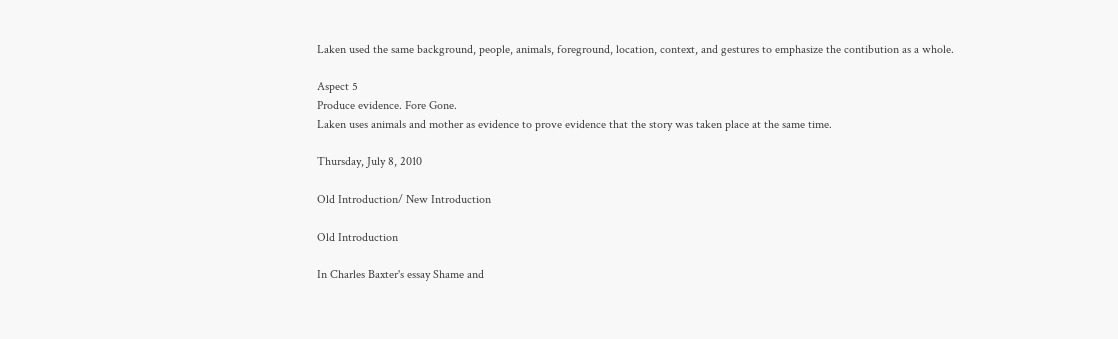Laken used the same background, people, animals, foreground, location, context, and gestures to emphasize the contibution as a whole.

Aspect 5
Produce evidence. Fore Gone.
Laken uses animals and mother as evidence to prove evidence that the story was taken place at the same time.

Thursday, July 8, 2010

Old Introduction/ New Introduction

Old Introduction

In Charles Baxter's essay Shame and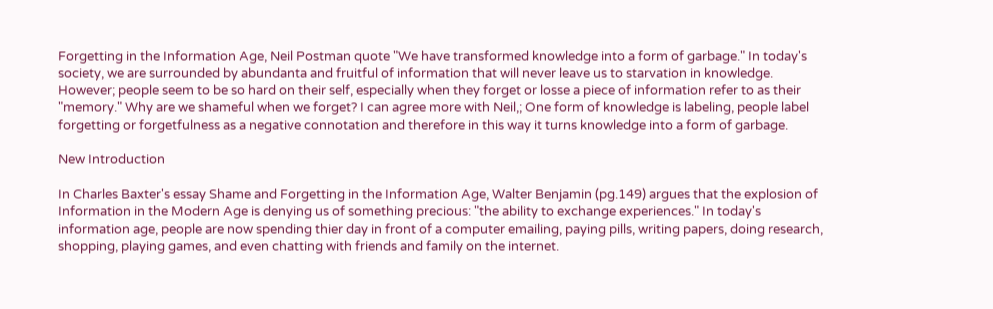Forgetting in the Information Age, Neil Postman quote "We have transformed knowledge into a form of garbage." In today's society, we are surrounded by abundanta and fruitful of information that will never leave us to starvation in knowledge. However; people seem to be so hard on their self, especially when they forget or losse a piece of information refer to as their "memory." Why are we shameful when we forget? I can agree more with Neil,; One form of knowledge is labeling, people label forgetting or forgetfulness as a negative connotation and therefore in this way it turns knowledge into a form of garbage.

New Introduction

In Charles Baxter's essay Shame and Forgetting in the Information Age, Walter Benjamin (pg.149) argues that the explosion of Information in the Modern Age is denying us of something precious: "the ability to exchange experiences." In today's information age, people are now spending thier day in front of a computer emailing, paying pills, writing papers, doing research, shopping, playing games, and even chatting with friends and family on the internet.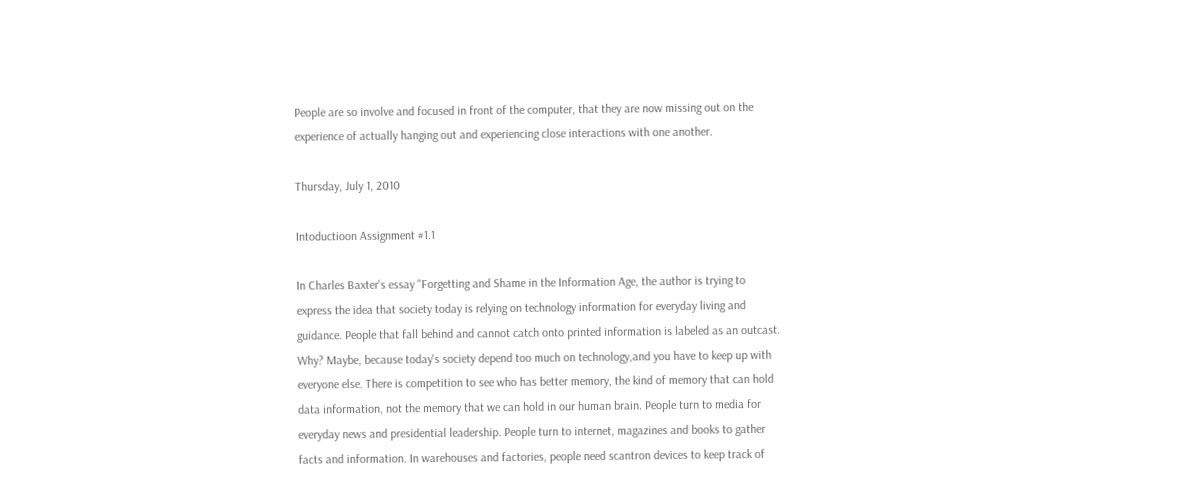People are so involve and focused in front of the computer, that they are now missing out on the experience of actually hanging out and experiencing close interactions with one another.

Thursday, July 1, 2010

Intoductioon Assignment #1.1

In Charles Baxter's essay "Forgetting and Shame in the Information Age, the author is trying to express the idea that society today is relying on technology information for everyday living and guidance. People that fall behind and cannot catch onto printed information is labeled as an outcast. Why? Maybe, because today's society depend too much on technology,and you have to keep up with everyone else. There is competition to see who has better memory, the kind of memory that can hold data information, not the memory that we can hold in our human brain. People turn to media for everyday news and presidential leadership. People turn to internet, magazines and books to gather facts and information. In warehouses and factories, people need scantron devices to keep track of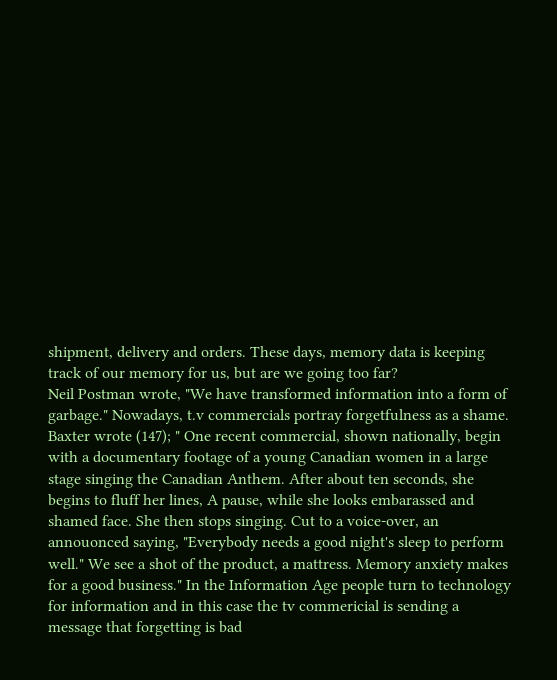shipment, delivery and orders. These days, memory data is keeping track of our memory for us, but are we going too far?
Neil Postman wrote, "We have transformed information into a form of garbage." Nowadays, t.v commercials portray forgetfulness as a shame. Baxter wrote (147); " One recent commercial, shown nationally, begin with a documentary footage of a young Canadian women in a large stage singing the Canadian Anthem. After about ten seconds, she begins to fluff her lines, A pause, while she looks embarassed and shamed face. She then stops singing. Cut to a voice-over, an annouonced saying, "Everybody needs a good night's sleep to perform well." We see a shot of the product, a mattress. Memory anxiety makes for a good business." In the Information Age people turn to technology for information and in this case the tv commericial is sending a message that forgetting is bad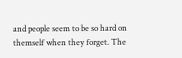and people seem to be so hard on themself when they forget. The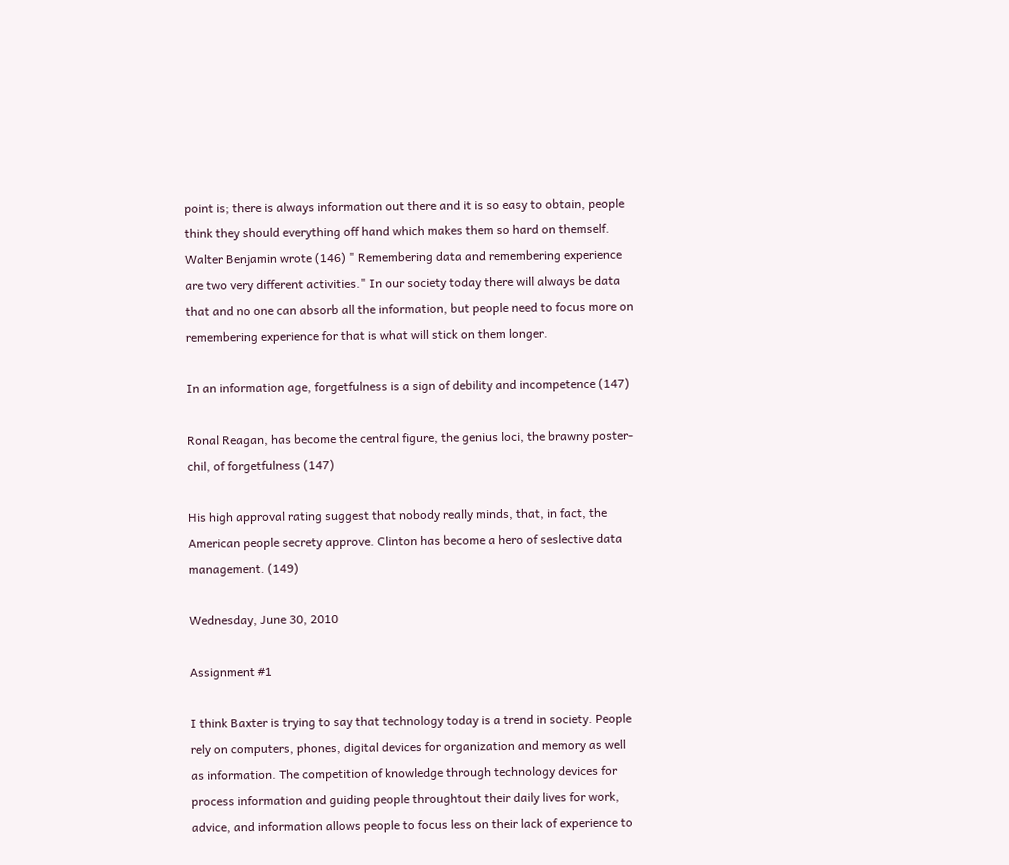point is; there is always information out there and it is so easy to obtain, people think they should everything off hand which makes them so hard on themself. Walter Benjamin wrote (146) " Remembering data and remembering experience are two very different activities." In our society today there will always be data that and no one can absorb all the information, but people need to focus more on remembering experience for that is what will stick on them longer.

In an information age, forgetfulness is a sign of debility and incompetence (147)

Ronal Reagan, has become the central figure, the genius loci, the brawny poster-chil, of forgetfulness (147)

His high approval rating suggest that nobody really minds, that, in fact, the American people secrety approve. Clinton has become a hero of seslective data management. (149)

Wednesday, June 30, 2010

Assignment #1

I think Baxter is trying to say that technology today is a trend in society. People rely on computers, phones, digital devices for organization and memory as well as information. The competition of knowledge through technology devices for process information and guiding people throughtout their daily lives for work, advice, and information allows people to focus less on their lack of experience to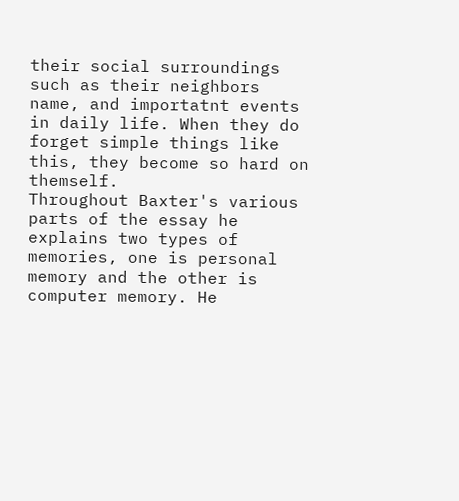their social surroundings such as their neighbors name, and importatnt events in daily life. When they do forget simple things like this, they become so hard on themself.
Throughout Baxter's various parts of the essay he explains two types of memories, one is personal memory and the other is computer memory. He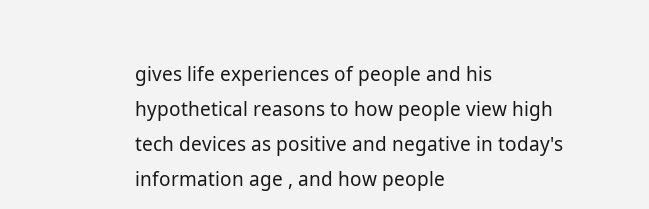gives life experiences of people and his hypothetical reasons to how people view high tech devices as positive and negative in today's information age , and how people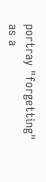portray "forgetting" as a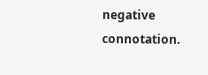negative connotation.